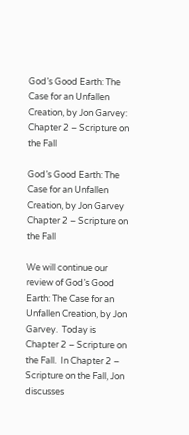God’s Good Earth: The Case for an Unfallen Creation, by Jon Garvey: Chapter 2 – Scripture on the Fall

God’s Good Earth: The Case for an Unfallen Creation, by Jon Garvey
Chapter 2 – Scripture on the Fall

We will continue our review of God’s Good Earth: The Case for an Unfallen Creation, by Jon Garvey.  Today is Chapter 2 – Scripture on the Fall.  In Chapter 2 – Scripture on the Fall, Jon discusses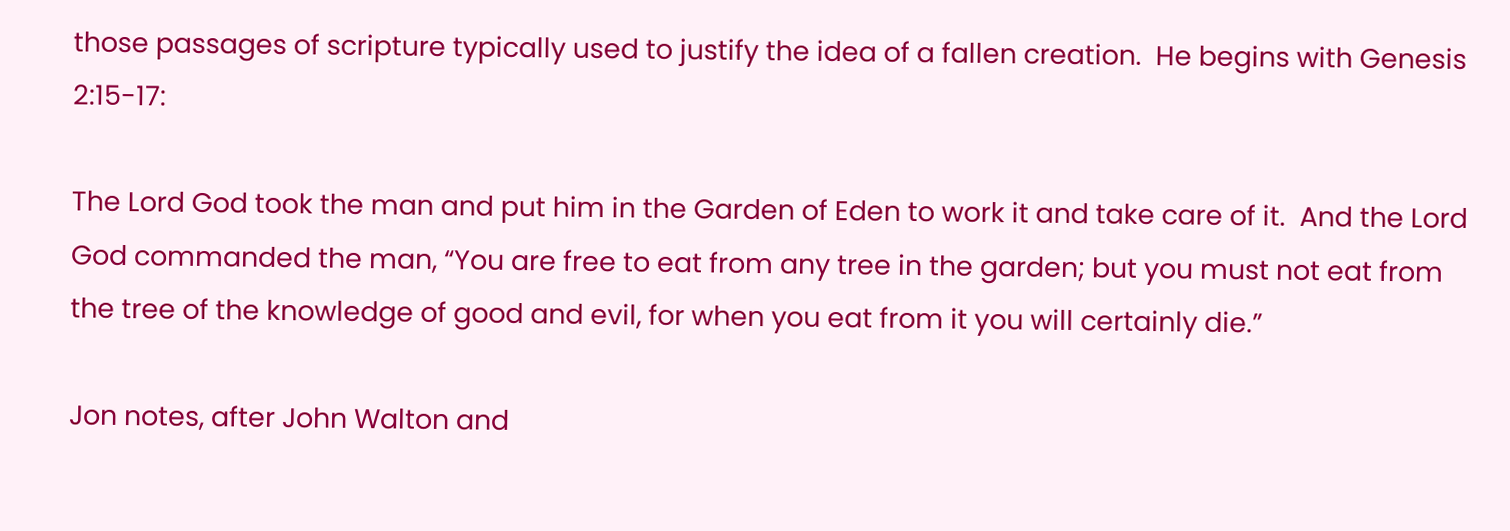those passages of scripture typically used to justify the idea of a fallen creation.  He begins with Genesis 2:15-17:

The Lord God took the man and put him in the Garden of Eden to work it and take care of it.  And the Lord God commanded the man, “You are free to eat from any tree in the garden; but you must not eat from the tree of the knowledge of good and evil, for when you eat from it you will certainly die.”

Jon notes, after John Walton and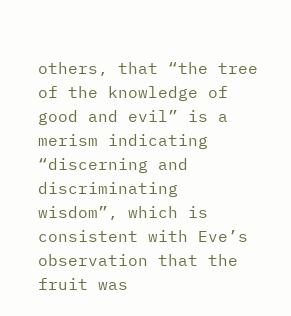others, that “the tree of the knowledge of good and evil” is a merism indicating “discerning and discriminating wisdom”, which is consistent with Eve’s observation that the fruit was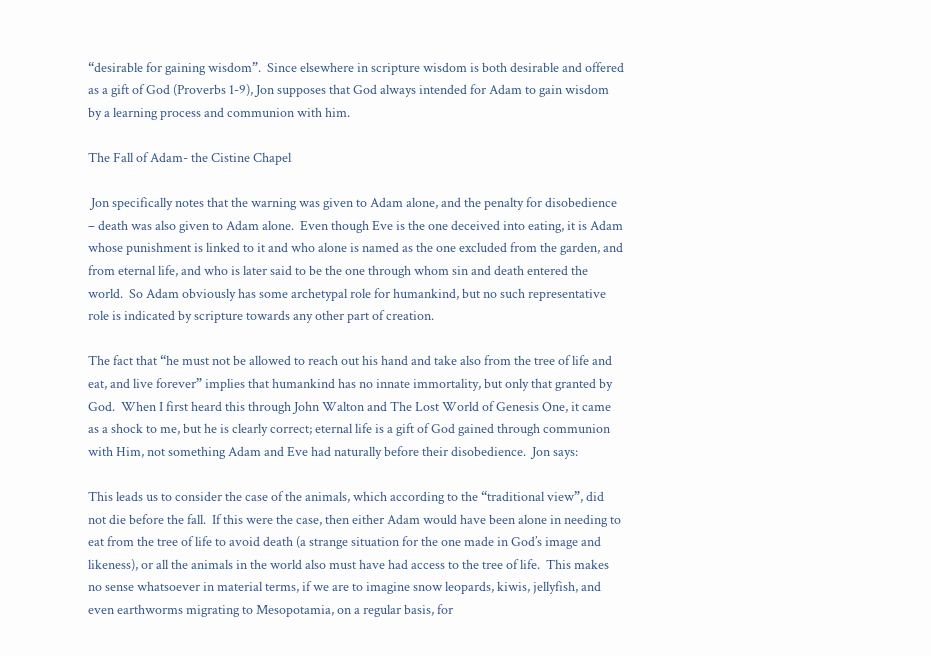“desirable for gaining wisdom”.  Since elsewhere in scripture wisdom is both desirable and offered as a gift of God (Proverbs 1-9), Jon supposes that God always intended for Adam to gain wisdom by a learning process and communion with him.

The Fall of Adam- the Cistine Chapel

 Jon specifically notes that the warning was given to Adam alone, and the penalty for disobedience – death was also given to Adam alone.  Even though Eve is the one deceived into eating, it is Adam whose punishment is linked to it and who alone is named as the one excluded from the garden, and from eternal life, and who is later said to be the one through whom sin and death entered the world.  So Adam obviously has some archetypal role for humankind, but no such representative role is indicated by scripture towards any other part of creation.

The fact that “he must not be allowed to reach out his hand and take also from the tree of life and eat, and live forever” implies that humankind has no innate immortality, but only that granted by God.  When I first heard this through John Walton and The Lost World of Genesis One, it came as a shock to me, but he is clearly correct; eternal life is a gift of God gained through communion with Him, not something Adam and Eve had naturally before their disobedience.  Jon says:

This leads us to consider the case of the animals, which according to the “traditional view”, did not die before the fall.  If this were the case, then either Adam would have been alone in needing to eat from the tree of life to avoid death (a strange situation for the one made in God’s image and likeness), or all the animals in the world also must have had access to the tree of life.  This makes no sense whatsoever in material terms, if we are to imagine snow leopards, kiwis, jellyfish, and even earthworms migrating to Mesopotamia, on a regular basis, for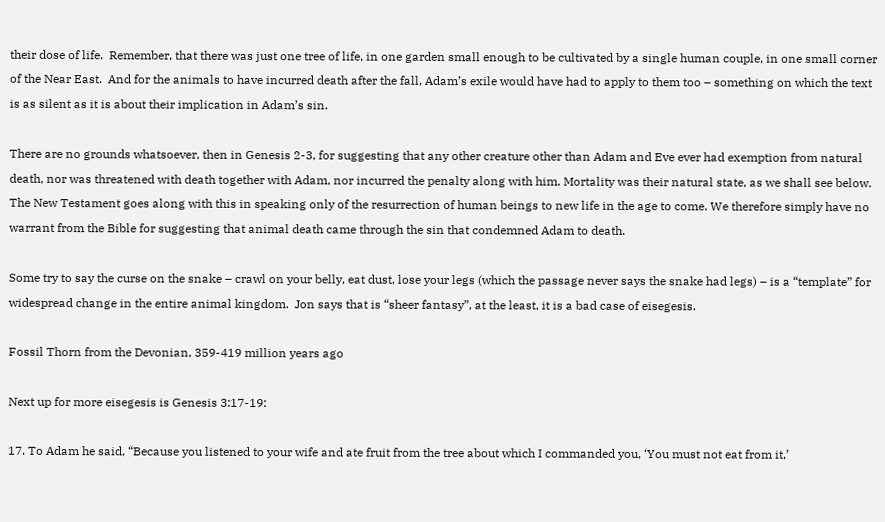their dose of life.  Remember, that there was just one tree of life, in one garden small enough to be cultivated by a single human couple, in one small corner of the Near East.  And for the animals to have incurred death after the fall, Adam’s exile would have had to apply to them too – something on which the text is as silent as it is about their implication in Adam’s sin.

There are no grounds whatsoever, then in Genesis 2-3, for suggesting that any other creature other than Adam and Eve ever had exemption from natural death, nor was threatened with death together with Adam, nor incurred the penalty along with him. Mortality was their natural state, as we shall see below. The New Testament goes along with this in speaking only of the resurrection of human beings to new life in the age to come. We therefore simply have no warrant from the Bible for suggesting that animal death came through the sin that condemned Adam to death.

Some try to say the curse on the snake – crawl on your belly, eat dust, lose your legs (which the passage never says the snake had legs) – is a “template” for widespread change in the entire animal kingdom.  Jon says that is “sheer fantasy”, at the least, it is a bad case of eisegesis.

Fossil Thorn from the Devonian, 359-419 million years ago

Next up for more eisegesis is Genesis 3:17-19:

17. To Adam he said, “Because you listened to your wife and ate fruit from the tree about which I commanded you, ‘You must not eat from it,’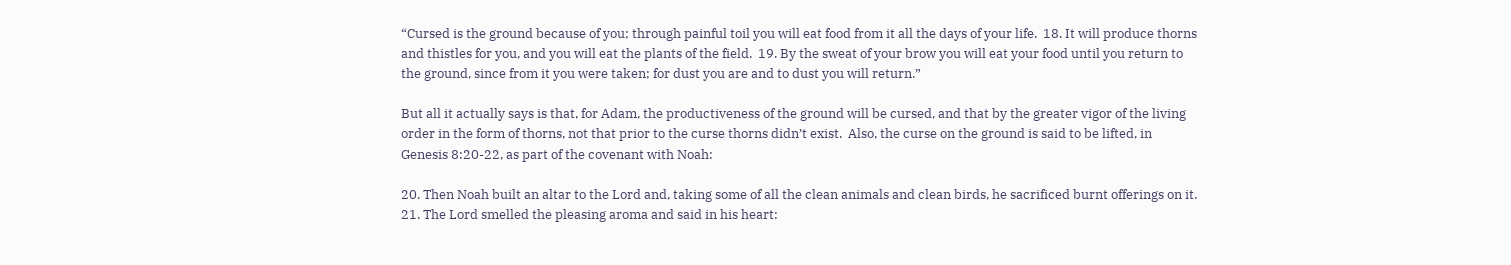“Cursed is the ground because of you; through painful toil you will eat food from it all the days of your life.  18. It will produce thorns and thistles for you, and you will eat the plants of the field.  19. By the sweat of your brow you will eat your food until you return to the ground, since from it you were taken; for dust you are and to dust you will return.”

But all it actually says is that, for Adam, the productiveness of the ground will be cursed, and that by the greater vigor of the living order in the form of thorns, not that prior to the curse thorns didn’t exist.  Also, the curse on the ground is said to be lifted, in Genesis 8:20-22, as part of the covenant with Noah:

20. Then Noah built an altar to the Lord and, taking some of all the clean animals and clean birds, he sacrificed burnt offerings on it. 21. The Lord smelled the pleasing aroma and said in his heart: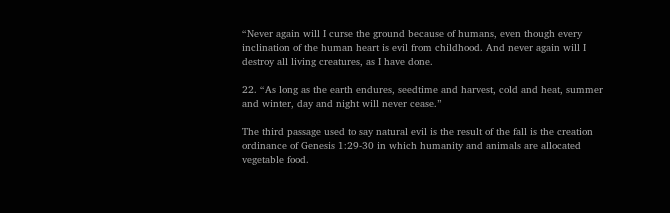“Never again will I curse the ground because of humans, even though every inclination of the human heart is evil from childhood. And never again will I destroy all living creatures, as I have done.

22. “As long as the earth endures, seedtime and harvest, cold and heat, summer and winter, day and night will never cease.”

The third passage used to say natural evil is the result of the fall is the creation ordinance of Genesis 1:29-30 in which humanity and animals are allocated vegetable food.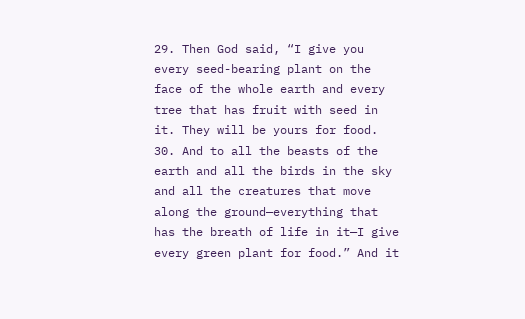29. Then God said, “I give you every seed-bearing plant on the face of the whole earth and every tree that has fruit with seed in it. They will be yours for food. 30. And to all the beasts of the earth and all the birds in the sky and all the creatures that move along the ground—everything that has the breath of life in it—I give every green plant for food.” And it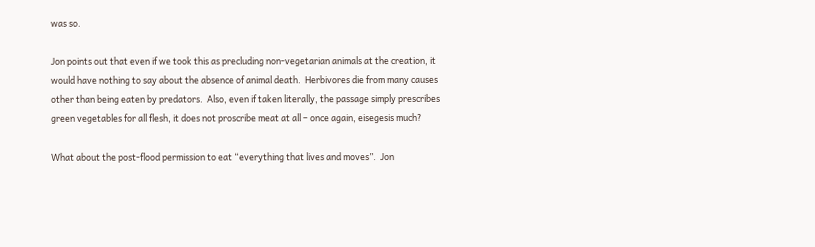was so.

Jon points out that even if we took this as precluding non-vegetarian animals at the creation, it would have nothing to say about the absence of animal death.  Herbivores die from many causes other than being eaten by predators.  Also, even if taken literally, the passage simply prescribes green vegetables for all flesh, it does not proscribe meat at all – once again, eisegesis much?

What about the post-flood permission to eat “everything that lives and moves”.  Jon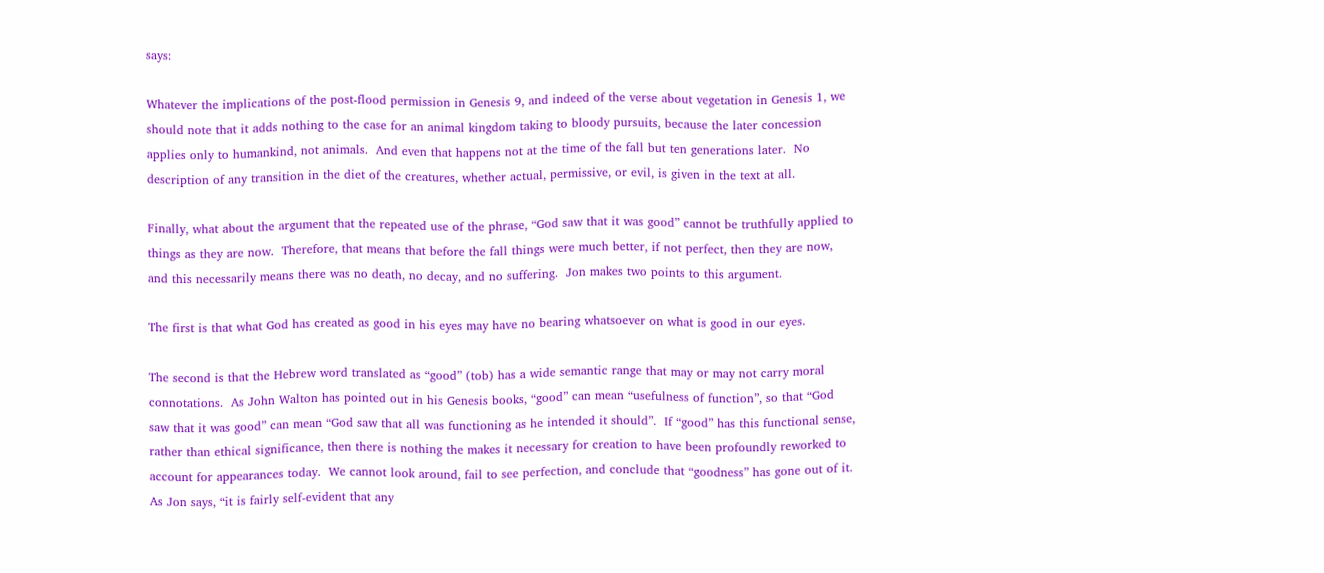says:

Whatever the implications of the post-flood permission in Genesis 9, and indeed of the verse about vegetation in Genesis 1, we should note that it adds nothing to the case for an animal kingdom taking to bloody pursuits, because the later concession applies only to humankind, not animals.  And even that happens not at the time of the fall but ten generations later.  No description of any transition in the diet of the creatures, whether actual, permissive, or evil, is given in the text at all.

Finally, what about the argument that the repeated use of the phrase, “God saw that it was good” cannot be truthfully applied to things as they are now.  Therefore, that means that before the fall things were much better, if not perfect, then they are now, and this necessarily means there was no death, no decay, and no suffering.  Jon makes two points to this argument.

The first is that what God has created as good in his eyes may have no bearing whatsoever on what is good in our eyes.

The second is that the Hebrew word translated as “good” (tob) has a wide semantic range that may or may not carry moral connotations.  As John Walton has pointed out in his Genesis books, “good” can mean “usefulness of function”, so that “God saw that it was good” can mean “God saw that all was functioning as he intended it should”.  If “good” has this functional sense, rather than ethical significance, then there is nothing the makes it necessary for creation to have been profoundly reworked to account for appearances today.  We cannot look around, fail to see perfection, and conclude that “goodness” has gone out of it.  As Jon says, “it is fairly self-evident that any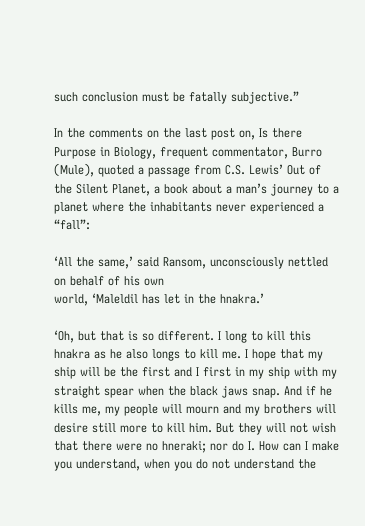such conclusion must be fatally subjective.”

In the comments on the last post on, Is there Purpose in Biology, frequent commentator, Burro (Mule), quoted a passage from C.S. Lewis’ Out of the Silent Planet, a book about a man’s journey to a planet where the inhabitants never experienced a “fall”:

‘All the same,’ said Ransom, unconsciously nettled on behalf of his own
world, ‘Maleldil has let in the hnakra.’

‘Oh, but that is so different. I long to kill this hnakra as he also longs to kill me. I hope that my ship will be the first and I first in my ship with my
straight spear when the black jaws snap. And if he kills me, my people will mourn and my brothers will desire still more to kill him. But they will not wish that there were no hneraki; nor do I. How can I make you understand, when you do not understand the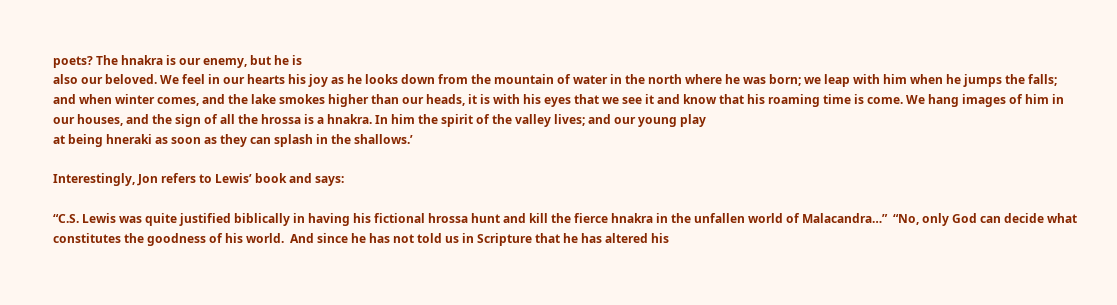poets? The hnakra is our enemy, but he is
also our beloved. We feel in our hearts his joy as he looks down from the mountain of water in the north where he was born; we leap with him when he jumps the falls; and when winter comes, and the lake smokes higher than our heads, it is with his eyes that we see it and know that his roaming time is come. We hang images of him in our houses, and the sign of all the hrossa is a hnakra. In him the spirit of the valley lives; and our young play
at being hneraki as soon as they can splash in the shallows.’

Interestingly, Jon refers to Lewis’ book and says:

“C.S. Lewis was quite justified biblically in having his fictional hrossa hunt and kill the fierce hnakra in the unfallen world of Malacandra…”  “No, only God can decide what constitutes the goodness of his world.  And since he has not told us in Scripture that he has altered his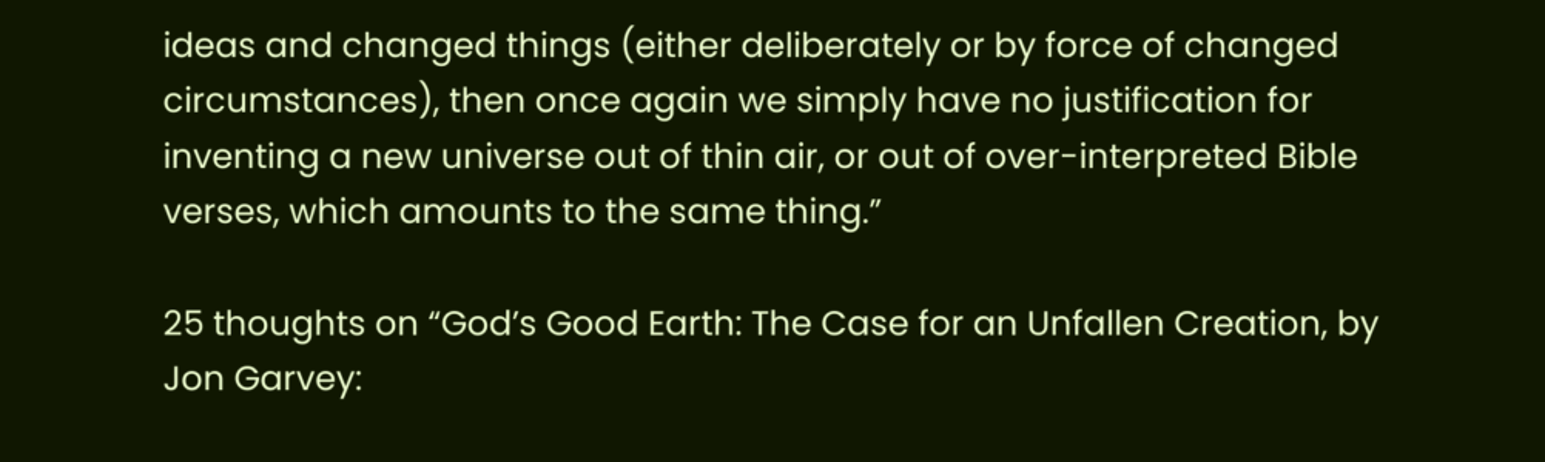ideas and changed things (either deliberately or by force of changed circumstances), then once again we simply have no justification for inventing a new universe out of thin air, or out of over-interpreted Bible verses, which amounts to the same thing.”

25 thoughts on “God’s Good Earth: The Case for an Unfallen Creation, by Jon Garvey: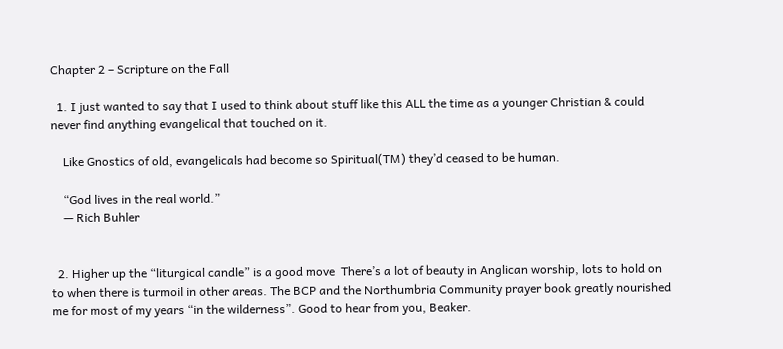Chapter 2 – Scripture on the Fall

  1. I just wanted to say that I used to think about stuff like this ALL the time as a younger Christian & could never find anything evangelical that touched on it.

    Like Gnostics of old, evangelicals had become so Spiritual(TM) they’d ceased to be human.

    “God lives in the real world.”
    — Rich Buhler


  2. Higher up the “liturgical candle” is a good move  There’s a lot of beauty in Anglican worship, lots to hold on to when there is turmoil in other areas. The BCP and the Northumbria Community prayer book greatly nourished me for most of my years “in the wilderness”. Good to hear from you, Beaker.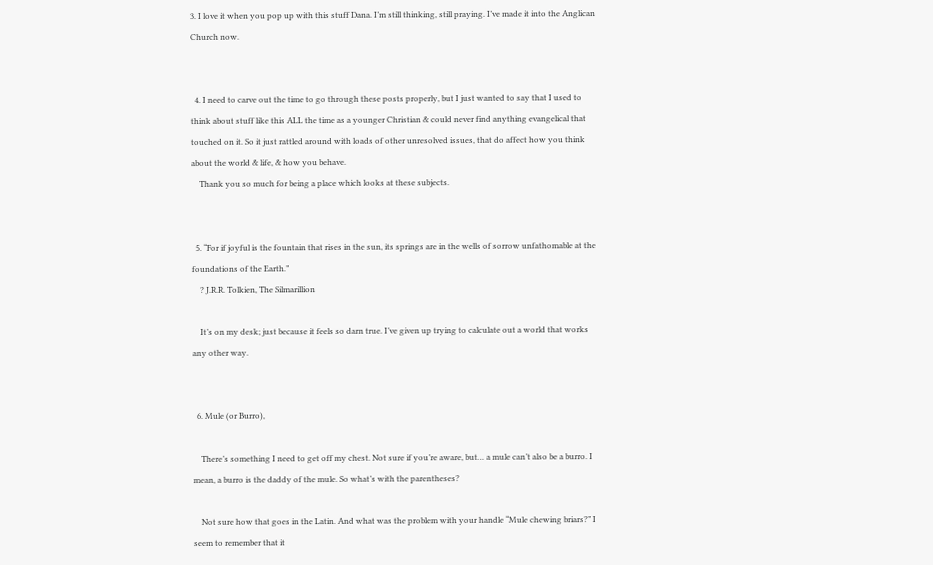3. I love it when you pop up with this stuff Dana. I’m still thinking, still praying. I’ve made it into the Anglican Church now.


  4. I need to carve out the time to go through these posts properly, but I just wanted to say that I used to think about stuff like this ALL the time as a younger Christian & could never find anything evangelical that touched on it. So it just rattled around with loads of other unresolved issues, that do affect how you think about the world & life, & how you behave.
    Thank you so much for being a place which looks at these subjects.


  5. “For if joyful is the fountain that rises in the sun, its springs are in the wells of sorrow unfathomable at the foundations of the Earth.”
    ? J.R.R. Tolkien, The Silmarillion

    It’s on my desk; just because it feels so darn true. I’ve given up trying to calculate out a world that works any other way.


  6. Mule (or Burro),

    There’s something I need to get off my chest. Not sure if you’re aware, but… a mule can’t also be a burro. I mean, a burro is the daddy of the mule. So what’s with the parentheses?

    Not sure how that goes in the Latin. And what was the problem with your handle “Mule chewing briars?” I seem to remember that it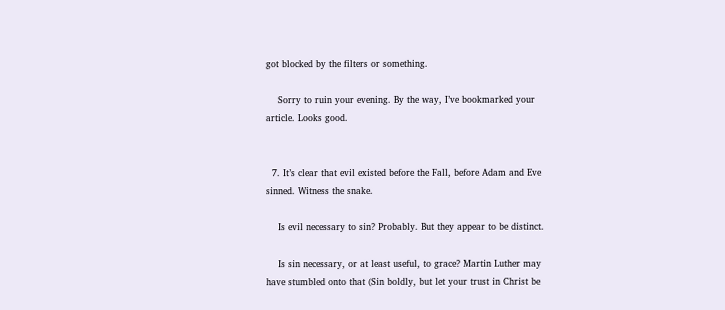got blocked by the filters or something.

    Sorry to ruin your evening. By the way, I’ve bookmarked your article. Looks good.


  7. It’s clear that evil existed before the Fall, before Adam and Eve sinned. Witness the snake.

    Is evil necessary to sin? Probably. But they appear to be distinct.

    Is sin necessary, or at least useful, to grace? Martin Luther may have stumbled onto that (Sin boldly, but let your trust in Christ be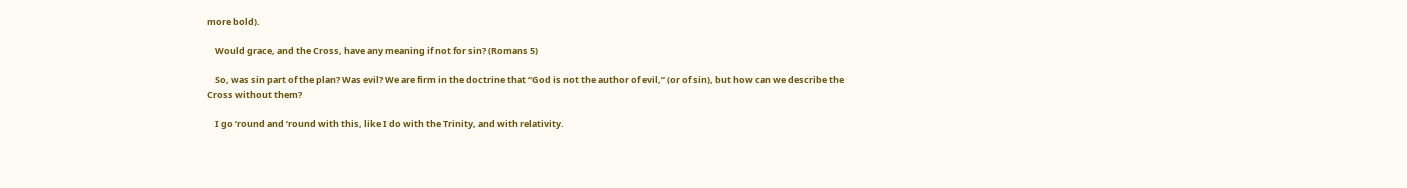more bold).

    Would grace, and the Cross, have any meaning if not for sin? (Romans 5)

    So, was sin part of the plan? Was evil? We are firm in the doctrine that “God is not the author of evil,” (or of sin), but how can we describe the Cross without them?

    I go ’round and ’round with this, like I do with the Trinity, and with relativity.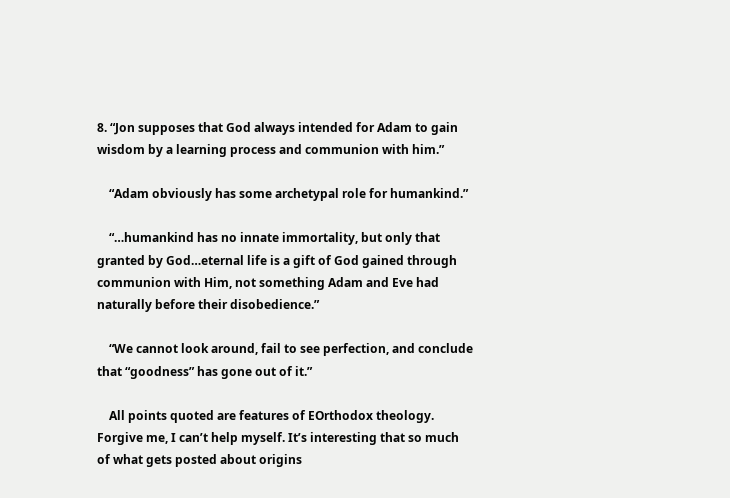8. “Jon supposes that God always intended for Adam to gain wisdom by a learning process and communion with him.”

    “Adam obviously has some archetypal role for humankind.”

    “…humankind has no innate immortality, but only that granted by God…eternal life is a gift of God gained through communion with Him, not something Adam and Eve had naturally before their disobedience.”

    “We cannot look around, fail to see perfection, and conclude that “goodness” has gone out of it.”

    All points quoted are features of EOrthodox theology. Forgive me, I can’t help myself. It’s interesting that so much of what gets posted about origins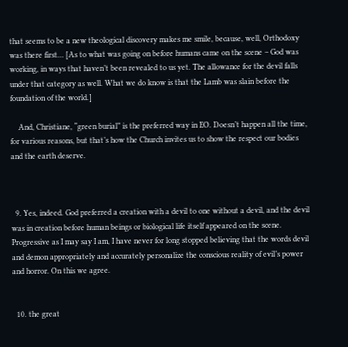that seems to be a new theological discovery makes me smile, because, well, Orthodoxy was there first… [As to what was going on before humans came on the scene – God was working, in ways that haven’t been revealed to us yet. The allowance for the devil falls under that category as well. What we do know is that the Lamb was slain before the foundation of the world.]

    And, Christiane, “green burial” is the preferred way in EO. Doesn’t happen all the time, for various reasons, but that’s how the Church invites us to show the respect our bodies and the earth deserve.



  9. Yes, indeed. God preferred a creation with a devil to one without a devil, and the devil was in creation before human beings or biological life itself appeared on the scene. Progressive as I may say I am, I have never for long stopped believing that the words devil and demon appropriately and accurately personalize the conscious reality of evil’s power and horror. On this we agree.


  10. the great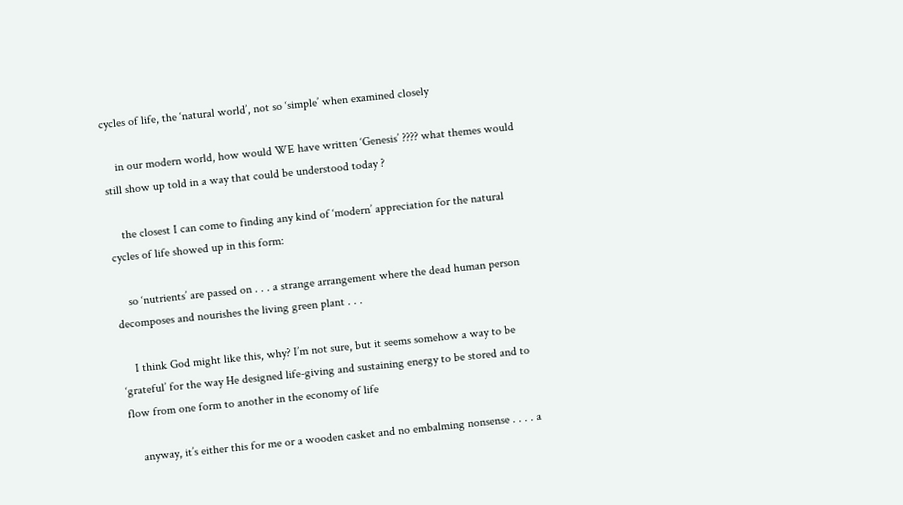cycles of life, the ‘natural world’, not so ‘simple’ when examined closely

    in our modern world, how would WE have written ‘Genesis’ ???? what themes would still show up told in a way that could be understood today ?

    the closest I can come to finding any kind of ‘modern’ appreciation for the natural cycles of life showed up in this form:

    so ‘nutrients’ are passed on . . . a strange arrangement where the dead human person decomposes and nourishes the living green plant . . .

    I think God might like this, why? I’m not sure, but it seems somehow a way to be ‘grateful’ for the way He designed life-giving and sustaining energy to be stored and to flow from one form to another in the economy of life

    anyway, it’s either this for me or a wooden casket and no embalming nonsense . . . . a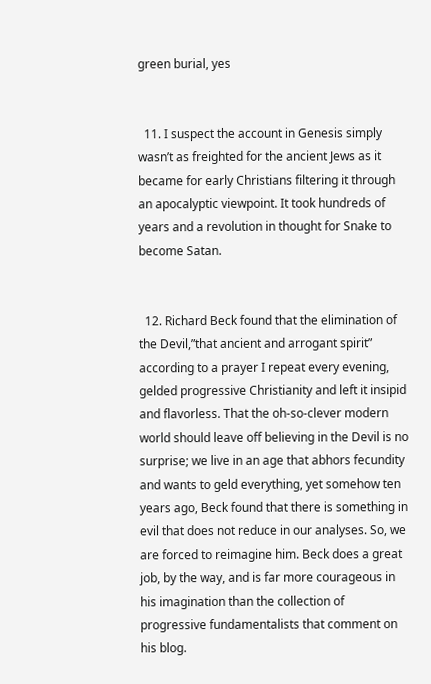green burial, yes


  11. I suspect the account in Genesis simply wasn’t as freighted for the ancient Jews as it became for early Christians filtering it through an apocalyptic viewpoint. It took hundreds of years and a revolution in thought for Snake to become Satan.


  12. Richard Beck found that the elimination of the Devil,”that ancient and arrogant spirit” according to a prayer I repeat every evening, gelded progressive Christianity and left it insipid and flavorless. That the oh-so-clever modern world should leave off believing in the Devil is no surprise; we live in an age that abhors fecundity and wants to geld everything, yet somehow ten years ago, Beck found that there is something in evil that does not reduce in our analyses. So, we are forced to reimagine him. Beck does a great job, by the way, and is far more courageous in his imagination than the collection of progressive fundamentalists that comment on his blog.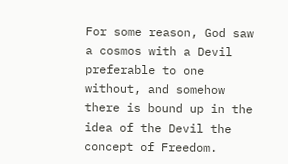For some reason, God saw a cosmos with a Devil preferable to one without, and somehow there is bound up in the idea of the Devil the concept of Freedom.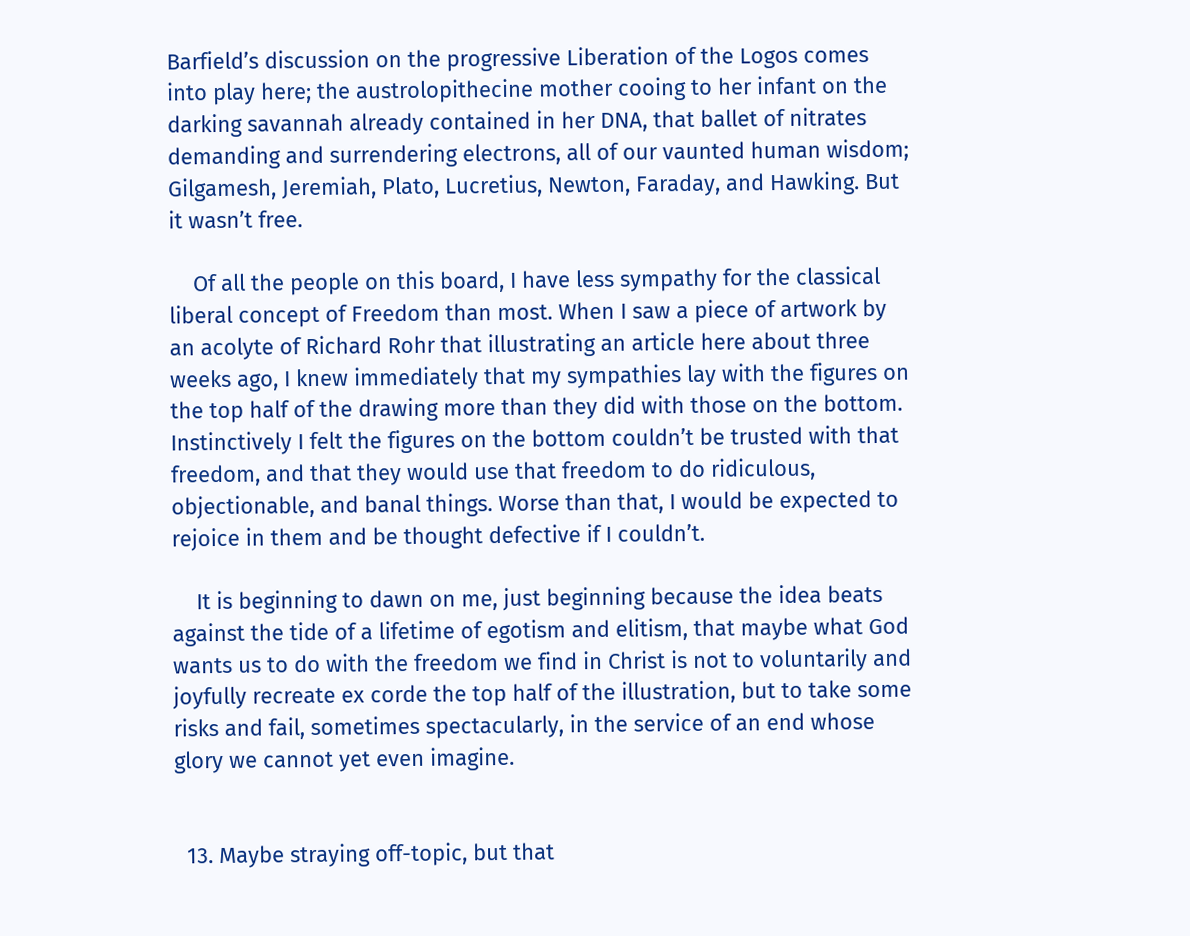Barfield’s discussion on the progressive Liberation of the Logos comes into play here; the austrolopithecine mother cooing to her infant on the darking savannah already contained in her DNA, that ballet of nitrates demanding and surrendering electrons, all of our vaunted human wisdom; Gilgamesh, Jeremiah, Plato, Lucretius, Newton, Faraday, and Hawking. But it wasn’t free.

    Of all the people on this board, I have less sympathy for the classical liberal concept of Freedom than most. When I saw a piece of artwork by an acolyte of Richard Rohr that illustrating an article here about three weeks ago, I knew immediately that my sympathies lay with the figures on the top half of the drawing more than they did with those on the bottom. Instinctively I felt the figures on the bottom couldn’t be trusted with that freedom, and that they would use that freedom to do ridiculous, objectionable, and banal things. Worse than that, I would be expected to rejoice in them and be thought defective if I couldn’t.

    It is beginning to dawn on me, just beginning because the idea beats against the tide of a lifetime of egotism and elitism, that maybe what God wants us to do with the freedom we find in Christ is not to voluntarily and joyfully recreate ex corde the top half of the illustration, but to take some risks and fail, sometimes spectacularly, in the service of an end whose glory we cannot yet even imagine.


  13. Maybe straying off-topic, but that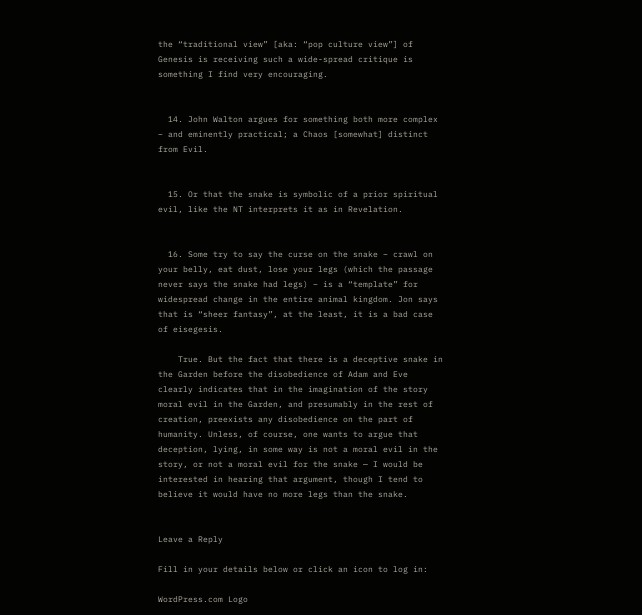the “traditional view” [aka: “pop culture view”] of Genesis is receiving such a wide-spread critique is something I find very encouraging.


  14. John Walton argues for something both more complex – and eminently practical; a Chaos [somewhat] distinct from Evil.


  15. Or that the snake is symbolic of a prior spiritual evil, like the NT interprets it as in Revelation.


  16. Some try to say the curse on the snake – crawl on your belly, eat dust, lose your legs (which the passage never says the snake had legs) – is a “template” for widespread change in the entire animal kingdom. Jon says that is “sheer fantasy”, at the least, it is a bad case of eisegesis.

    True. But the fact that there is a deceptive snake in the Garden before the disobedience of Adam and Eve clearly indicates that in the imagination of the story moral evil in the Garden, and presumably in the rest of creation, preexists any disobedience on the part of humanity. Unless, of course, one wants to argue that deception, lying, in some way is not a moral evil in the story, or not a moral evil for the snake — I would be interested in hearing that argument, though I tend to believe it would have no more legs than the snake.


Leave a Reply

Fill in your details below or click an icon to log in:

WordPress.com Logo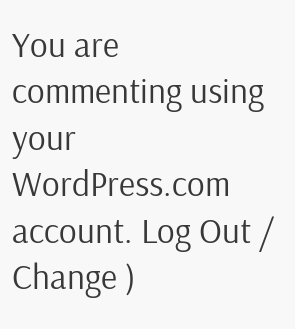You are commenting using your WordPress.com account. Log Out /  Change )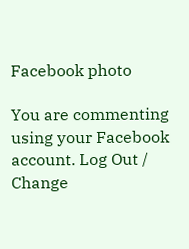Facebook photo

You are commenting using your Facebook account. Log Out /  Change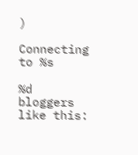)

Connecting to %s

%d bloggers like this: